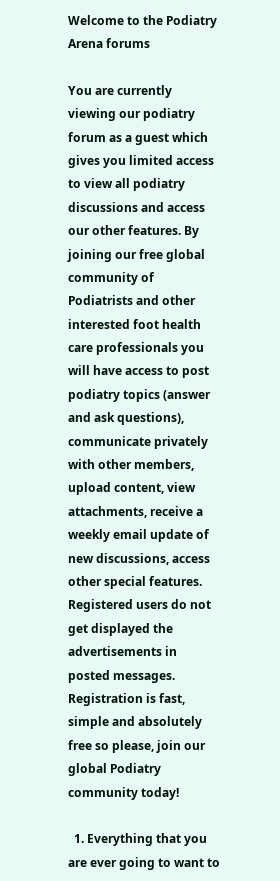Welcome to the Podiatry Arena forums

You are currently viewing our podiatry forum as a guest which gives you limited access to view all podiatry discussions and access our other features. By joining our free global community of Podiatrists and other interested foot health care professionals you will have access to post podiatry topics (answer and ask questions), communicate privately with other members, upload content, view attachments, receive a weekly email update of new discussions, access other special features. Registered users do not get displayed the advertisements in posted messages. Registration is fast, simple and absolutely free so please, join our global Podiatry community today!

  1. Everything that you are ever going to want to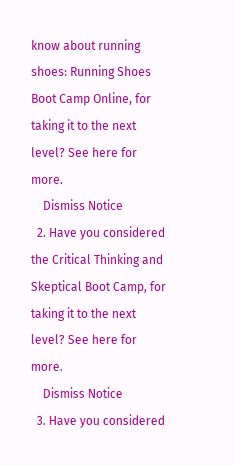know about running shoes: Running Shoes Boot Camp Online, for taking it to the next level? See here for more.
    Dismiss Notice
  2. Have you considered the Critical Thinking and Skeptical Boot Camp, for taking it to the next level? See here for more.
    Dismiss Notice
  3. Have you considered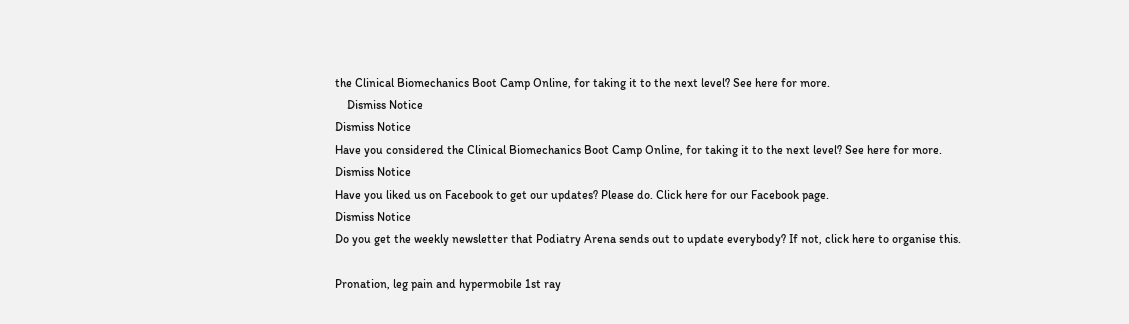the Clinical Biomechanics Boot Camp Online, for taking it to the next level? See here for more.
    Dismiss Notice
Dismiss Notice
Have you considered the Clinical Biomechanics Boot Camp Online, for taking it to the next level? See here for more.
Dismiss Notice
Have you liked us on Facebook to get our updates? Please do. Click here for our Facebook page.
Dismiss Notice
Do you get the weekly newsletter that Podiatry Arena sends out to update everybody? If not, click here to organise this.

Pronation, leg pain and hypermobile 1st ray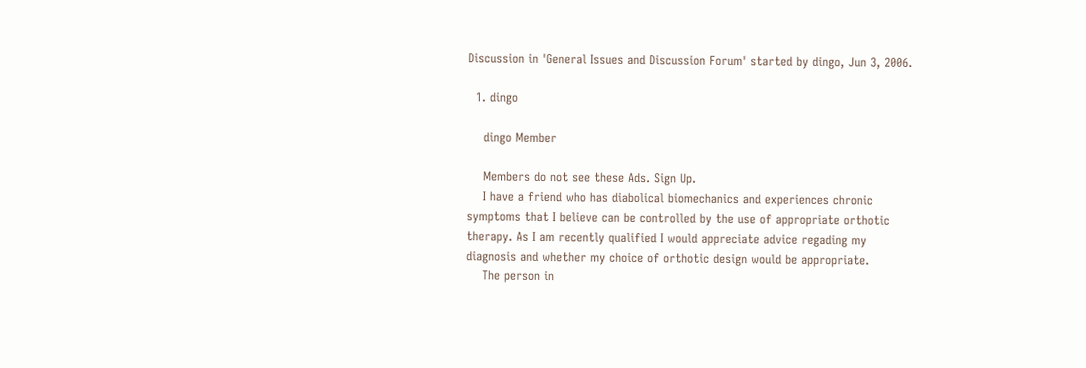Discussion in 'General Issues and Discussion Forum' started by dingo, Jun 3, 2006.

  1. dingo

    dingo Member

    Members do not see these Ads. Sign Up.
    I have a friend who has diabolical biomechanics and experiences chronic symptoms that I believe can be controlled by the use of appropriate orthotic therapy. As I am recently qualified I would appreciate advice regading my diagnosis and whether my choice of orthotic design would be appropriate.
    The person in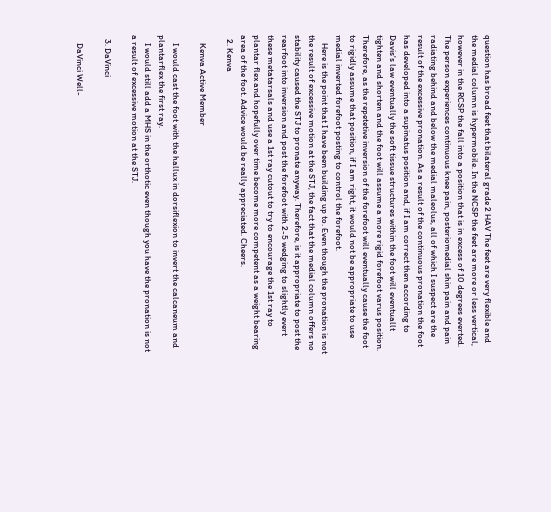question has broad feet that bilateral grade 2 HAV The feet are very flexible and the medial column is hypermobile. In the NCSP the feet are more or less vertical, however in the RCSP the fall into a position that is in excess of 10 degrees everted. The person experiences continuous knee pain, posteriomedial shin pain and pain radiating behind and below the medial maleolus, all of which I suspect are the result of the excessive pronation. As a result of the continuous pronation the foot has developed into a supinatus position and, if I am correct then according to Davis's law eventually the soft tissue structures within the foot will eventuallt tighten and shorten and the foot will assume a more rigid forefoot varus position. Therefore, as the repetetive inversion of the forefoot will eventually cause the foot to rigidly assume that position, if I am right, it would not be appropriate to use medial inverted forefoot posting to control the forefoot.
    Here is the point that I have been building up to. Even though the pronation is not the result of excessive motion at the STJ, the fact that the medial column offers no stability caused the STJ to pronate anyway. Therefore, is it appropriate to post the rearfoot into inversion and post the forefoot with 2-5 wedging to slightly evert these metatarsals and use a 1st ray cutout to try to encourage the 1st ray to plantar flex and hopefully over time become more competent as a weight bearing area of the foot. Advice would be really appreciated. Cheers.
  2. Kenva

    Kenva Active Member

    I would cast the foot with the hallux in dorsiflexion to invert the calcaneum and plantarflex the first ray.
    I would still add a MHS in the orthotic even though you have the pronation is not a result of excessive motion at the STJ.

  3. DaVinci

    DaVinci Well-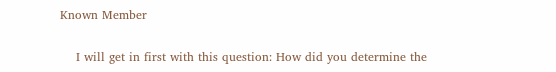Known Member

    I will get in first with this question: How did you determine the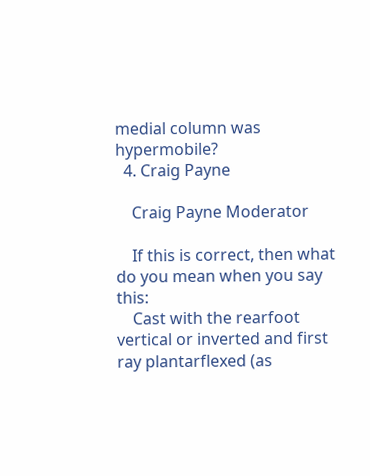medial column was hypermobile?
  4. Craig Payne

    Craig Payne Moderator

    If this is correct, then what do you mean when you say this:
    Cast with the rearfoot vertical or inverted and first ray plantarflexed (as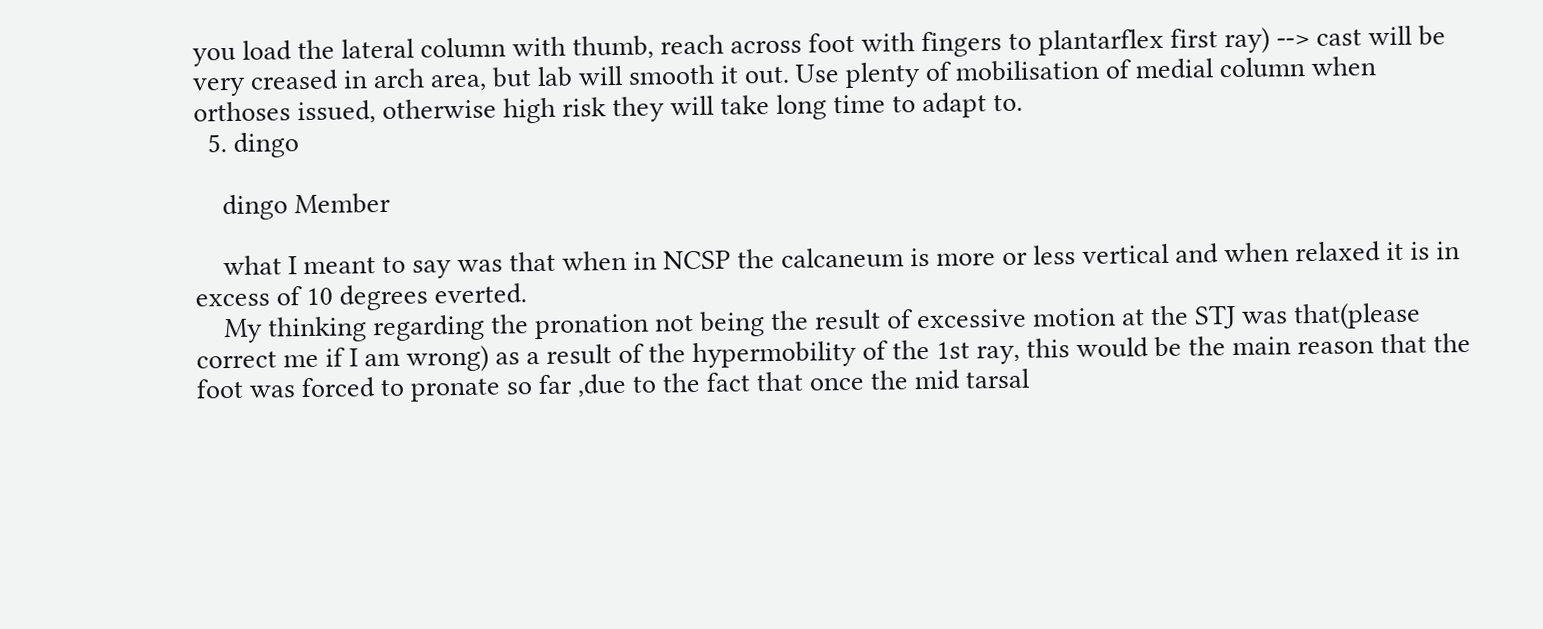you load the lateral column with thumb, reach across foot with fingers to plantarflex first ray) --> cast will be very creased in arch area, but lab will smooth it out. Use plenty of mobilisation of medial column when orthoses issued, otherwise high risk they will take long time to adapt to.
  5. dingo

    dingo Member

    what I meant to say was that when in NCSP the calcaneum is more or less vertical and when relaxed it is in excess of 10 degrees everted.
    My thinking regarding the pronation not being the result of excessive motion at the STJ was that(please correct me if I am wrong) as a result of the hypermobility of the 1st ray, this would be the main reason that the foot was forced to pronate so far ,due to the fact that once the mid tarsal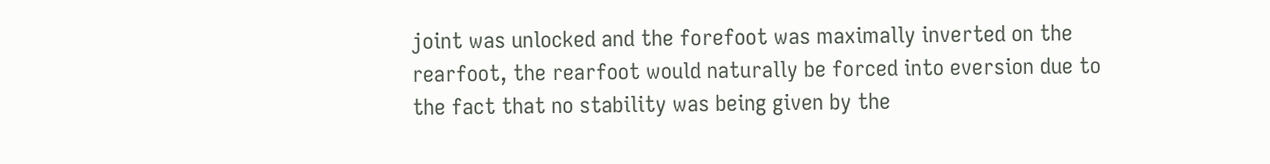joint was unlocked and the forefoot was maximally inverted on the rearfoot, the rearfoot would naturally be forced into eversion due to the fact that no stability was being given by the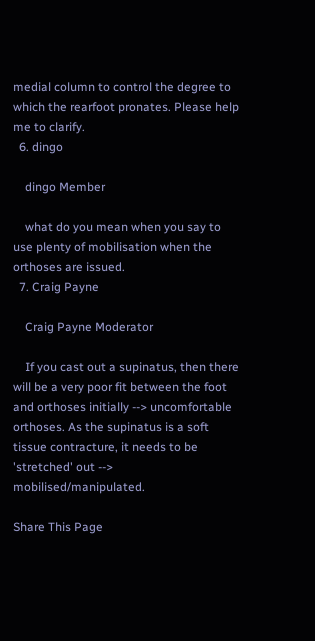medial column to control the degree to which the rearfoot pronates. Please help me to clarify.
  6. dingo

    dingo Member

    what do you mean when you say to use plenty of mobilisation when the orthoses are issued.
  7. Craig Payne

    Craig Payne Moderator

    If you cast out a supinatus, then there will be a very poor fit between the foot and orthoses initially --> uncomfortable orthoses. As the supinatus is a soft tissue contracture, it needs to be 'stretched' out --> mobilised/manipulated.

Share This Page